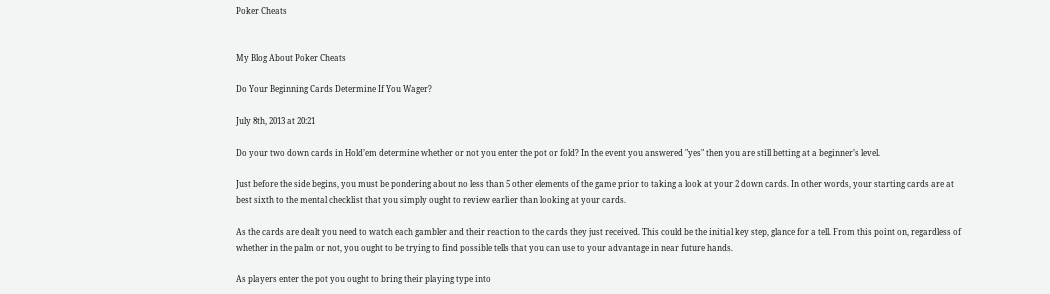Poker Cheats


My Blog About Poker Cheats

Do Your Beginning Cards Determine If You Wager?

July 8th, 2013 at 20:21

Do your two down cards in Hold’em determine whether or not you enter the pot or fold? In the event you answered "yes" then you are still betting at a beginner’s level.

Just before the side begins, you must be pondering about no less than 5 other elements of the game prior to taking a look at your 2 down cards. In other words, your starting cards are at best sixth to the mental checklist that you simply ought to review earlier than looking at your cards.

As the cards are dealt you need to watch each gambler and their reaction to the cards they just received. This could be the initial key step, glance for a tell. From this point on, regardless of whether in the palm or not, you ought to be trying to find possible tells that you can use to your advantage in near future hands.

As players enter the pot you ought to bring their playing type into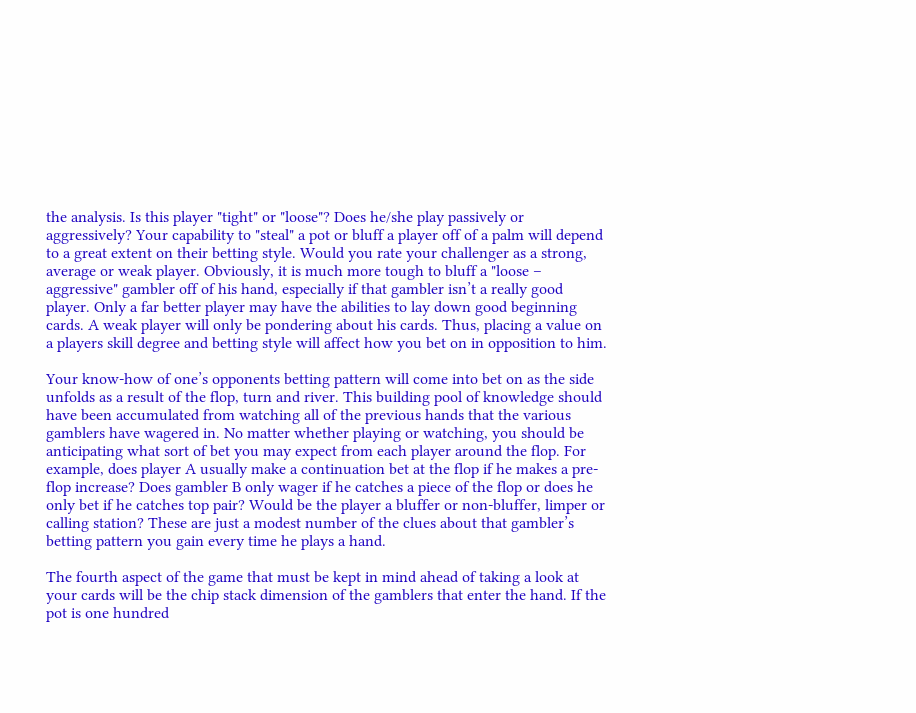the analysis. Is this player "tight" or "loose"? Does he/she play passively or aggressively? Your capability to "steal" a pot or bluff a player off of a palm will depend to a great extent on their betting style. Would you rate your challenger as a strong, average or weak player. Obviously, it is much more tough to bluff a "loose – aggressive" gambler off of his hand, especially if that gambler isn’t a really good player. Only a far better player may have the abilities to lay down good beginning cards. A weak player will only be pondering about his cards. Thus, placing a value on a players skill degree and betting style will affect how you bet on in opposition to him.

Your know-how of one’s opponents betting pattern will come into bet on as the side unfolds as a result of the flop, turn and river. This building pool of knowledge should have been accumulated from watching all of the previous hands that the various gamblers have wagered in. No matter whether playing or watching, you should be anticipating what sort of bet you may expect from each player around the flop. For example, does player A usually make a continuation bet at the flop if he makes a pre-flop increase? Does gambler B only wager if he catches a piece of the flop or does he only bet if he catches top pair? Would be the player a bluffer or non-bluffer, limper or calling station? These are just a modest number of the clues about that gambler’s betting pattern you gain every time he plays a hand.

The fourth aspect of the game that must be kept in mind ahead of taking a look at your cards will be the chip stack dimension of the gamblers that enter the hand. If the pot is one hundred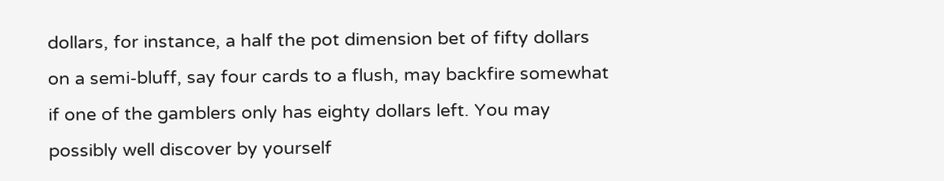dollars, for instance, a half the pot dimension bet of fifty dollars on a semi-bluff, say four cards to a flush, may backfire somewhat if one of the gamblers only has eighty dollars left. You may possibly well discover by yourself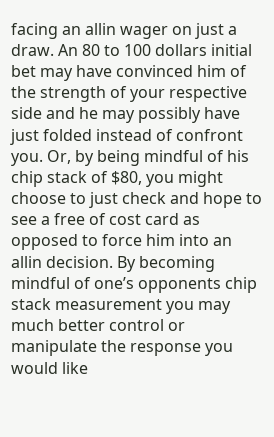facing an allin wager on just a draw. An 80 to 100 dollars initial bet may have convinced him of the strength of your respective side and he may possibly have just folded instead of confront you. Or, by being mindful of his chip stack of $80, you might choose to just check and hope to see a free of cost card as opposed to force him into an allin decision. By becoming mindful of one’s opponents chip stack measurement you may much better control or manipulate the response you would like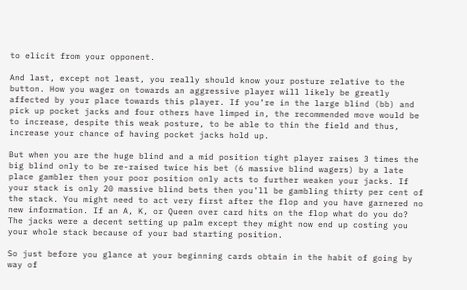to elicit from your opponent.

And last, except not least, you really should know your posture relative to the button. How you wager on towards an aggressive player will likely be greatly affected by your place towards this player. If you’re in the large blind (bb) and pick up pocket jacks and four others have limped in, the recommended move would be to increase, despite this weak posture, to be able to thin the field and thus, increase your chance of having pocket jacks hold up.

But when you are the huge blind and a mid position tight player raises 3 times the big blind only to be re-raised twice his bet (6 massive blind wagers) by a late place gambler then your poor position only acts to further weaken your jacks. If your stack is only 20 massive blind bets then you’ll be gambling thirty per cent of the stack. You might need to act very first after the flop and you have garnered no new information. If an A, K, or Queen over card hits on the flop what do you do? The jacks were a decent setting up palm except they might now end up costing you your whole stack because of your bad starting position.

So just before you glance at your beginning cards obtain in the habit of going by way of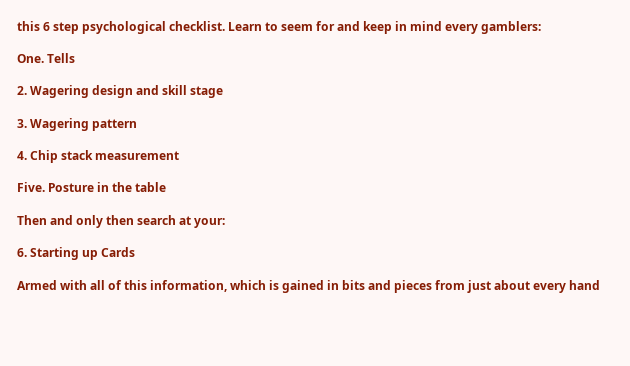this 6 step psychological checklist. Learn to seem for and keep in mind every gamblers:

One. Tells

2. Wagering design and skill stage

3. Wagering pattern

4. Chip stack measurement

Five. Posture in the table

Then and only then search at your:

6. Starting up Cards

Armed with all of this information, which is gained in bits and pieces from just about every hand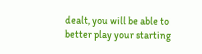dealt, you will be able to better play your starting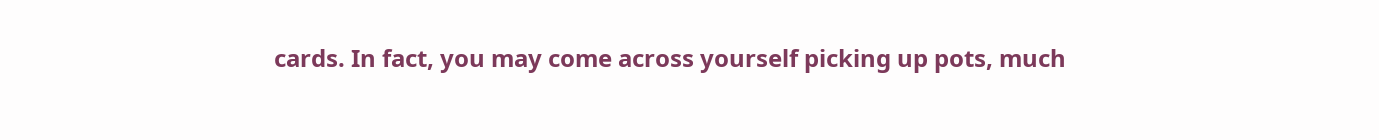cards. In fact, you may come across yourself picking up pots, much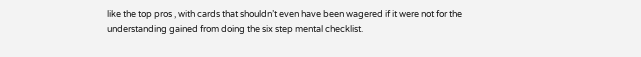like the top pros , with cards that shouldn’t even have been wagered if it were not for the understanding gained from doing the six step mental checklist.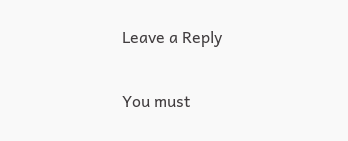Leave a Reply

You must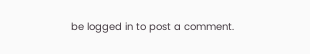be logged in to post a comment.